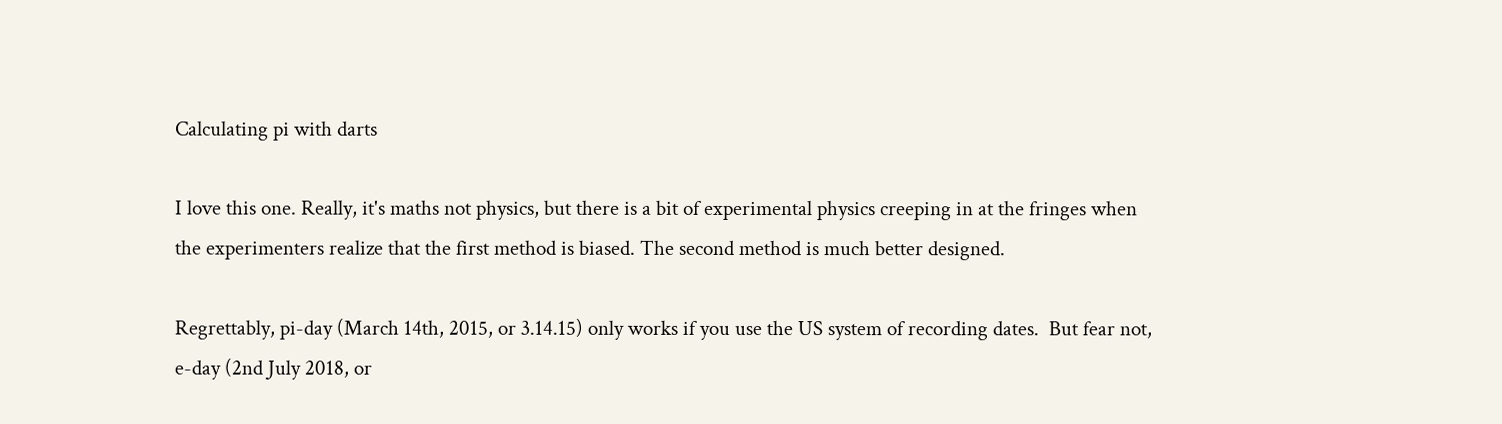Calculating pi with darts

I love this one. Really, it's maths not physics, but there is a bit of experimental physics creeping in at the fringes when the experimenters realize that the first method is biased. The second method is much better designed.

Regrettably, pi-day (March 14th, 2015, or 3.14.15) only works if you use the US system of recording dates.  But fear not,  e-day (2nd July 2018, or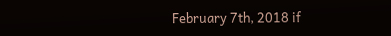February 7th, 2018 if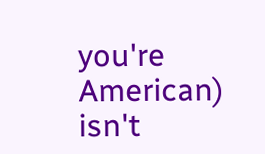you're American) isn't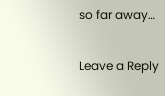so far away…

Leave a Reply